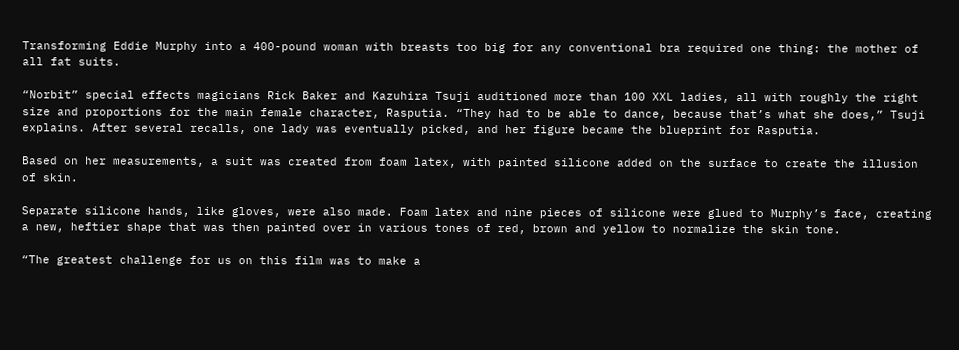Transforming Eddie Murphy into a 400-pound woman with breasts too big for any conventional bra required one thing: the mother of all fat suits.

“Norbit” special effects magicians Rick Baker and Kazuhira Tsuji auditioned more than 100 XXL ladies, all with roughly the right size and proportions for the main female character, Rasputia. “They had to be able to dance, because that’s what she does,” Tsuji explains. After several recalls, one lady was eventually picked, and her figure became the blueprint for Rasputia.

Based on her measurements, a suit was created from foam latex, with painted silicone added on the surface to create the illusion of skin.

Separate silicone hands, like gloves, were also made. Foam latex and nine pieces of silicone were glued to Murphy’s face, creating a new, heftier shape that was then painted over in various tones of red, brown and yellow to normalize the skin tone.

“The greatest challenge for us on this film was to make a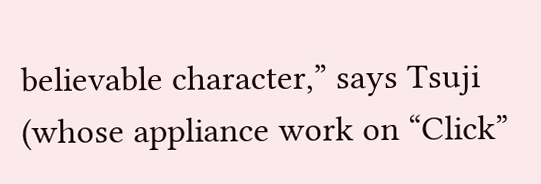believable character,” says Tsuji (whose appliance work on “Click”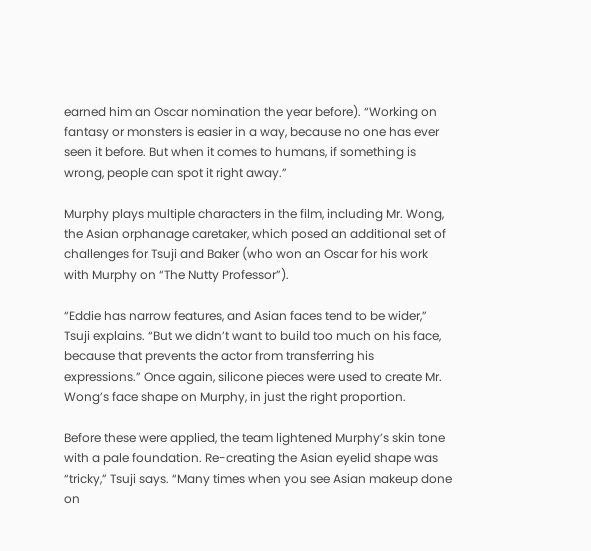earned him an Oscar nomination the year before). “Working on fantasy or monsters is easier in a way, because no one has ever seen it before. But when it comes to humans, if something is wrong, people can spot it right away.”

Murphy plays multiple characters in the film, including Mr. Wong, the Asian orphanage caretaker, which posed an additional set of challenges for Tsuji and Baker (who won an Oscar for his work with Murphy on “The Nutty Professor”).

“Eddie has narrow features, and Asian faces tend to be wider,” Tsuji explains. “But we didn’t want to build too much on his face, because that prevents the actor from transferring his expressions.” Once again, silicone pieces were used to create Mr. Wong’s face shape on Murphy, in just the right proportion.

Before these were applied, the team lightened Murphy’s skin tone with a pale foundation. Re-creating the Asian eyelid shape was “tricky,” Tsuji says. “Many times when you see Asian makeup done on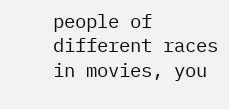people of different races in movies, you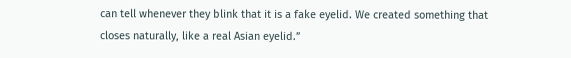can tell whenever they blink that it is a fake eyelid. We created something that closes naturally, like a real Asian eyelid.”